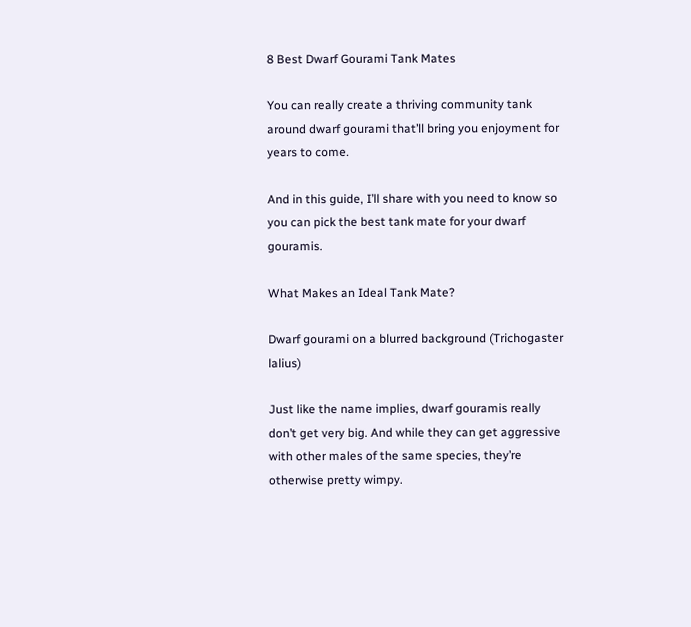8 Best Dwarf Gourami Tank Mates

You can really create a thriving community tank around dwarf gourami that’ll bring you enjoyment for years to come.

And in this guide, I’ll share with you need to know so you can pick the best tank mate for your dwarf gouramis.

What Makes an Ideal Tank Mate?

Dwarf gourami on a blurred background (Trichogaster lalius)

Just like the name implies, dwarf gouramis really don’t get very big. And while they can get aggressive with other males of the same species, they’re otherwise pretty wimpy.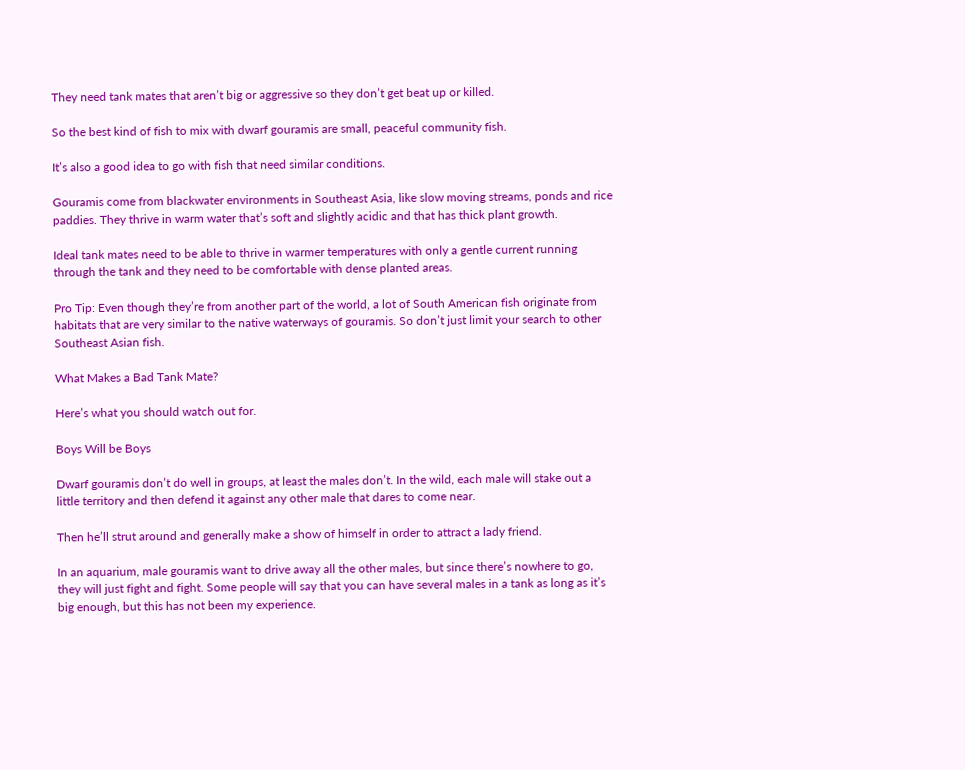They need tank mates that aren’t big or aggressive so they don’t get beat up or killed.

So the best kind of fish to mix with dwarf gouramis are small, peaceful community fish.

It’s also a good idea to go with fish that need similar conditions.

Gouramis come from blackwater environments in Southeast Asia, like slow moving streams, ponds and rice paddies. They thrive in warm water that’s soft and slightly acidic and that has thick plant growth.

Ideal tank mates need to be able to thrive in warmer temperatures with only a gentle current running through the tank and they need to be comfortable with dense planted areas.

Pro Tip: Even though they’re from another part of the world, a lot of South American fish originate from habitats that are very similar to the native waterways of gouramis. So don’t just limit your search to other Southeast Asian fish.

What Makes a Bad Tank Mate?

Here’s what you should watch out for.

Boys Will be Boys

Dwarf gouramis don’t do well in groups, at least the males don’t. In the wild, each male will stake out a little territory and then defend it against any other male that dares to come near.

Then he’ll strut around and generally make a show of himself in order to attract a lady friend.

In an aquarium, male gouramis want to drive away all the other males, but since there’s nowhere to go, they will just fight and fight. Some people will say that you can have several males in a tank as long as it’s big enough, but this has not been my experience.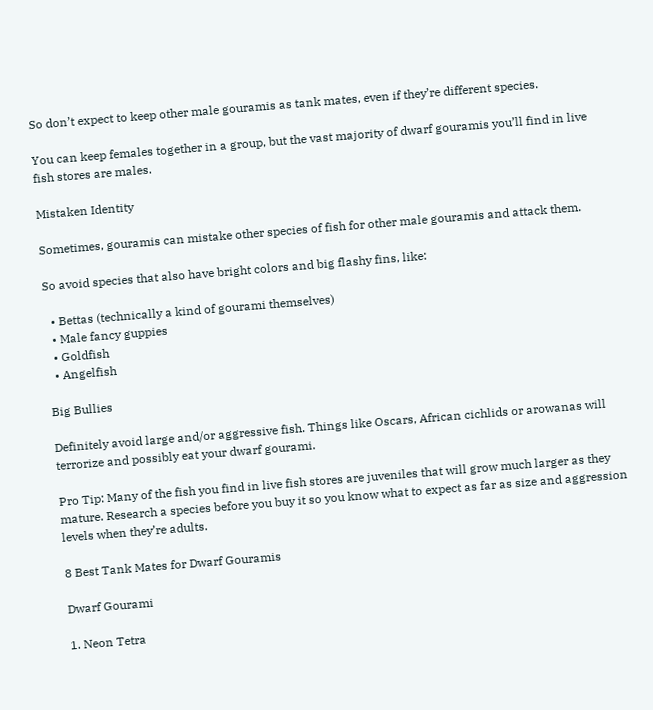So don’t expect to keep other male gouramis as tank mates, even if they’re different species.

You can keep females together in a group, but the vast majority of dwarf gouramis you’ll find in live fish stores are males.

Mistaken Identity

Sometimes, gouramis can mistake other species of fish for other male gouramis and attack them.

So avoid species that also have bright colors and big flashy fins, like:

  • Bettas (technically a kind of gourami themselves)
  • Male fancy guppies
  • Goldfish
  • Angelfish

Big Bullies

Definitely avoid large and/or aggressive fish. Things like Oscars, African cichlids or arowanas will terrorize and possibly eat your dwarf gourami.

Pro Tip: Many of the fish you find in live fish stores are juveniles that will grow much larger as they mature. Research a species before you buy it so you know what to expect as far as size and aggression levels when they’re adults.

8 Best Tank Mates for Dwarf Gouramis

Dwarf Gourami

1. Neon Tetra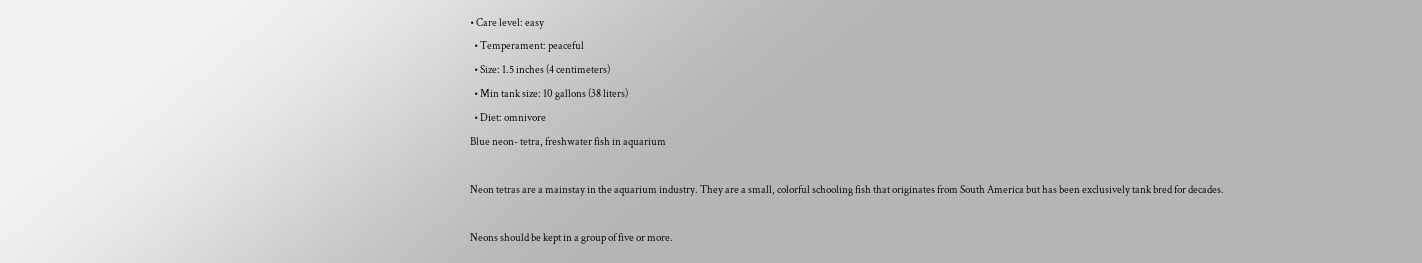• Care level: easy
  • Temperament: peaceful
  • Size: 1.5 inches (4 centimeters)
  • Min tank size: 10 gallons (38 liters)
  • Diet: omnivore
Blue neon- tetra, freshwater fish in aquarium

Neon tetras are a mainstay in the aquarium industry. They are a small, colorful schooling fish that originates from South America but has been exclusively tank bred for decades.

Neons should be kept in a group of five or more.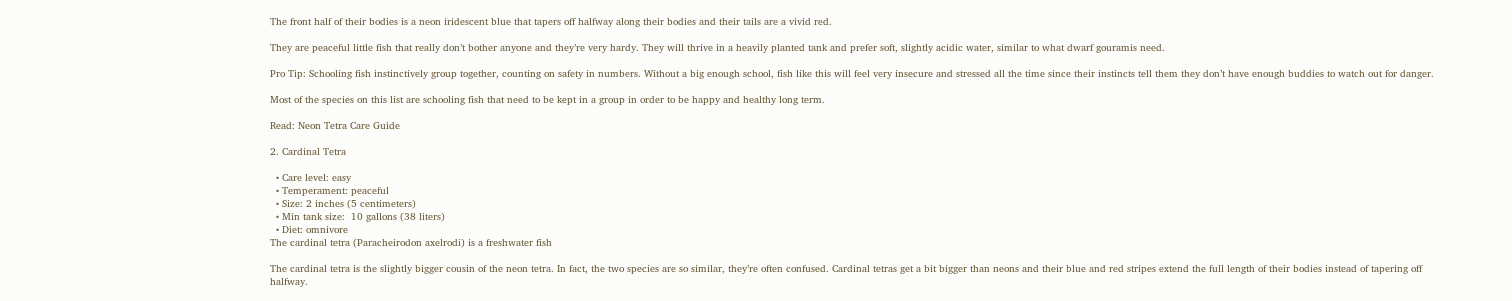The front half of their bodies is a neon iridescent blue that tapers off halfway along their bodies and their tails are a vivid red.

They are peaceful little fish that really don’t bother anyone and they’re very hardy. They will thrive in a heavily planted tank and prefer soft, slightly acidic water, similar to what dwarf gouramis need.

Pro Tip: Schooling fish instinctively group together, counting on safety in numbers. Without a big enough school, fish like this will feel very insecure and stressed all the time since their instincts tell them they don’t have enough buddies to watch out for danger.

Most of the species on this list are schooling fish that need to be kept in a group in order to be happy and healthy long term.

Read: Neon Tetra Care Guide

2. Cardinal Tetra

  • Care level: easy
  • Temperament: peaceful
  • Size: 2 inches (5 centimeters)
  • Min tank size:  10 gallons (38 liters)
  • Diet: omnivore
The cardinal tetra (Paracheirodon axelrodi) is a freshwater fish

The cardinal tetra is the slightly bigger cousin of the neon tetra. In fact, the two species are so similar, they’re often confused. Cardinal tetras get a bit bigger than neons and their blue and red stripes extend the full length of their bodies instead of tapering off halfway.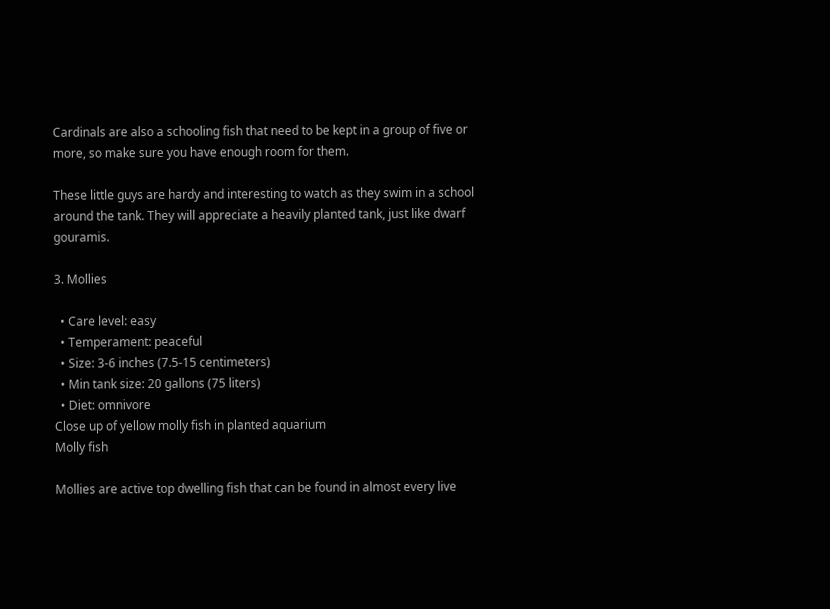Cardinals are also a schooling fish that need to be kept in a group of five or more, so make sure you have enough room for them.

These little guys are hardy and interesting to watch as they swim in a school around the tank. They will appreciate a heavily planted tank, just like dwarf gouramis.

3. Mollies

  • Care level: easy
  • Temperament: peaceful
  • Size: 3-6 inches (7.5-15 centimeters)
  • Min tank size: 20 gallons (75 liters)
  • Diet: omnivore
Close up of yellow molly fish in planted aquarium
Molly fish

Mollies are active top dwelling fish that can be found in almost every live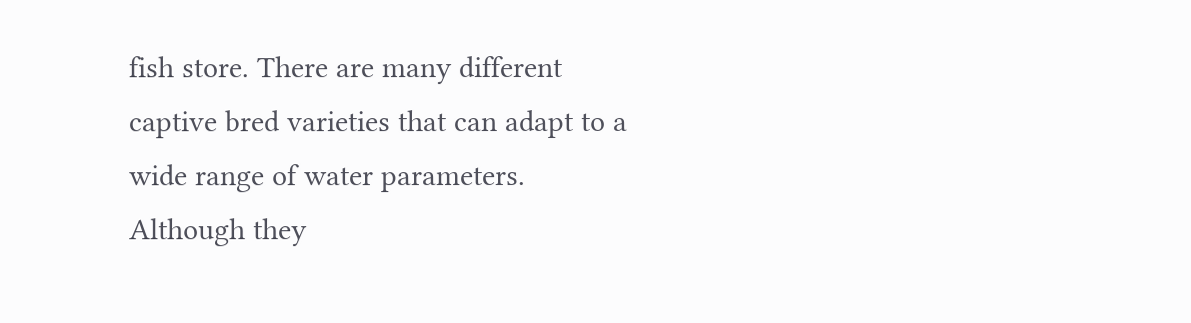fish store. There are many different captive bred varieties that can adapt to a wide range of water parameters. Although they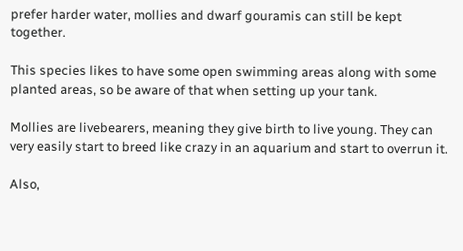prefer harder water, mollies and dwarf gouramis can still be kept together.

This species likes to have some open swimming areas along with some planted areas, so be aware of that when setting up your tank.

Mollies are livebearers, meaning they give birth to live young. They can very easily start to breed like crazy in an aquarium and start to overrun it.

Also,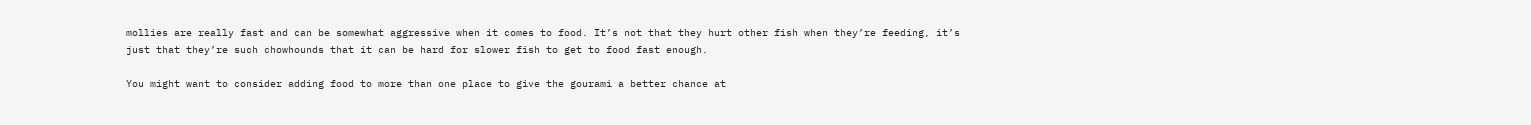mollies are really fast and can be somewhat aggressive when it comes to food. It’s not that they hurt other fish when they’re feeding, it’s just that they’re such chowhounds that it can be hard for slower fish to get to food fast enough.

You might want to consider adding food to more than one place to give the gourami a better chance at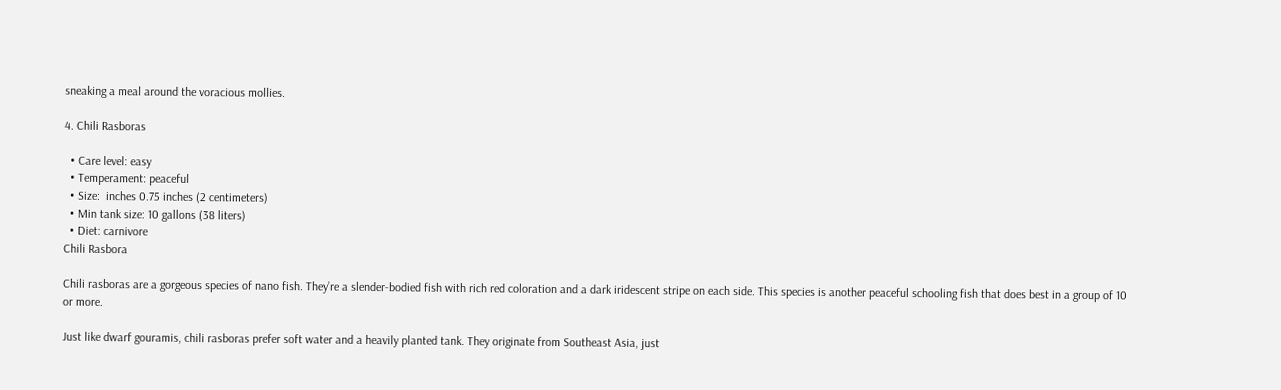sneaking a meal around the voracious mollies.

4. Chili Rasboras

  • Care level: easy
  • Temperament: peaceful
  • Size:  inches 0.75 inches (2 centimeters)
  • Min tank size: 10 gallons (38 liters)
  • Diet: carnivore
Chili Rasbora

Chili rasboras are a gorgeous species of nano fish. They’re a slender-bodied fish with rich red coloration and a dark iridescent stripe on each side. This species is another peaceful schooling fish that does best in a group of 10 or more.

Just like dwarf gouramis, chili rasboras prefer soft water and a heavily planted tank. They originate from Southeast Asia, just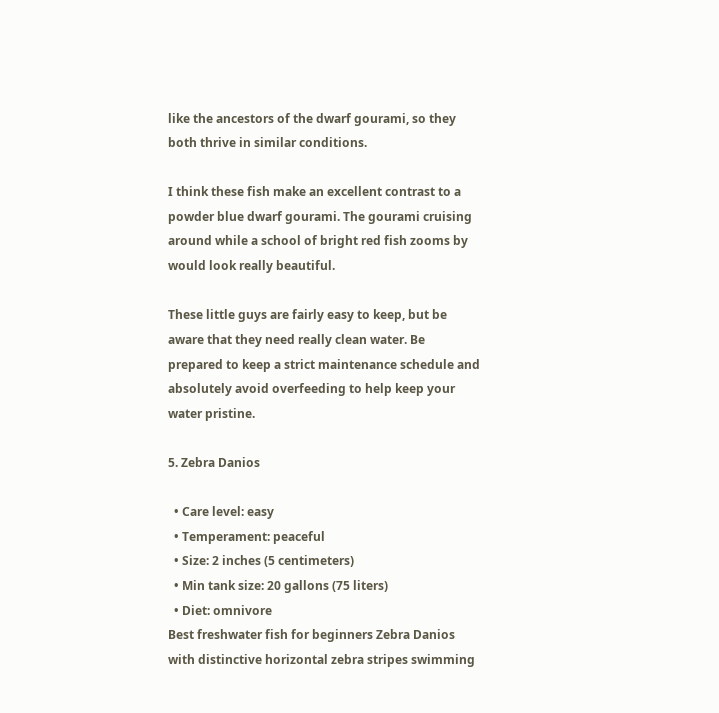like the ancestors of the dwarf gourami, so they both thrive in similar conditions.

I think these fish make an excellent contrast to a powder blue dwarf gourami. The gourami cruising around while a school of bright red fish zooms by would look really beautiful.

These little guys are fairly easy to keep, but be aware that they need really clean water. Be prepared to keep a strict maintenance schedule and absolutely avoid overfeeding to help keep your water pristine.

5. Zebra Danios

  • Care level: easy
  • Temperament: peaceful
  • Size: 2 inches (5 centimeters)
  • Min tank size: 20 gallons (75 liters)
  • Diet: omnivore
Best freshwater fish for beginners Zebra Danios with distinctive horizontal zebra stripes swimming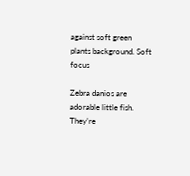against soft green plants background. Soft focus

Zebra danios are adorable little fish. They’re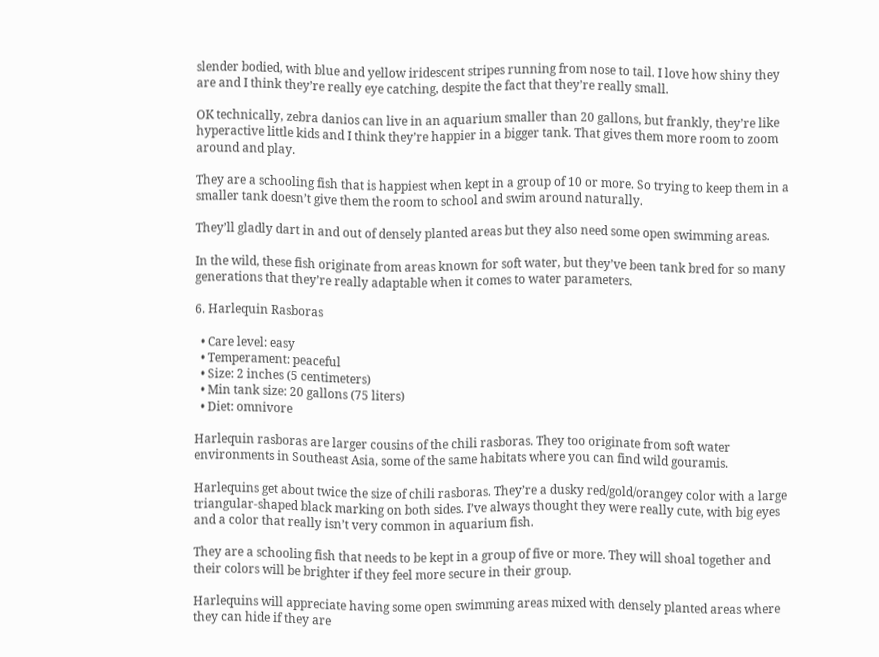slender bodied, with blue and yellow iridescent stripes running from nose to tail. I love how shiny they are and I think they’re really eye catching, despite the fact that they’re really small.

OK technically, zebra danios can live in an aquarium smaller than 20 gallons, but frankly, they’re like hyperactive little kids and I think they’re happier in a bigger tank. That gives them more room to zoom around and play.

They are a schooling fish that is happiest when kept in a group of 10 or more. So trying to keep them in a smaller tank doesn’t give them the room to school and swim around naturally.

They’ll gladly dart in and out of densely planted areas but they also need some open swimming areas.

In the wild, these fish originate from areas known for soft water, but they’ve been tank bred for so many generations that they’re really adaptable when it comes to water parameters.

6. Harlequin Rasboras

  • Care level: easy
  • Temperament: peaceful
  • Size: 2 inches (5 centimeters)
  • Min tank size: 20 gallons (75 liters)
  • Diet: omnivore

Harlequin rasboras are larger cousins of the chili rasboras. They too originate from soft water environments in Southeast Asia, some of the same habitats where you can find wild gouramis.

Harlequins get about twice the size of chili rasboras. They’re a dusky red/gold/orangey color with a large triangular-shaped black marking on both sides. I’ve always thought they were really cute, with big eyes and a color that really isn’t very common in aquarium fish.

They are a schooling fish that needs to be kept in a group of five or more. They will shoal together and their colors will be brighter if they feel more secure in their group.

Harlequins will appreciate having some open swimming areas mixed with densely planted areas where they can hide if they are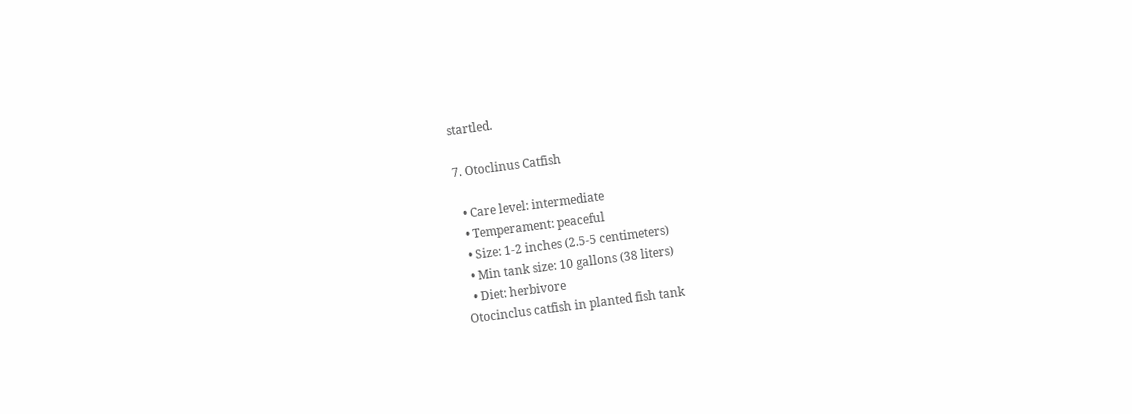startled.

7. Otoclinus Catfish

  • Care level: intermediate
  • Temperament: peaceful
  • Size: 1-2 inches (2.5-5 centimeters)
  • Min tank size: 10 gallons (38 liters)
  • Diet: herbivore
Otocinclus catfish in planted fish tank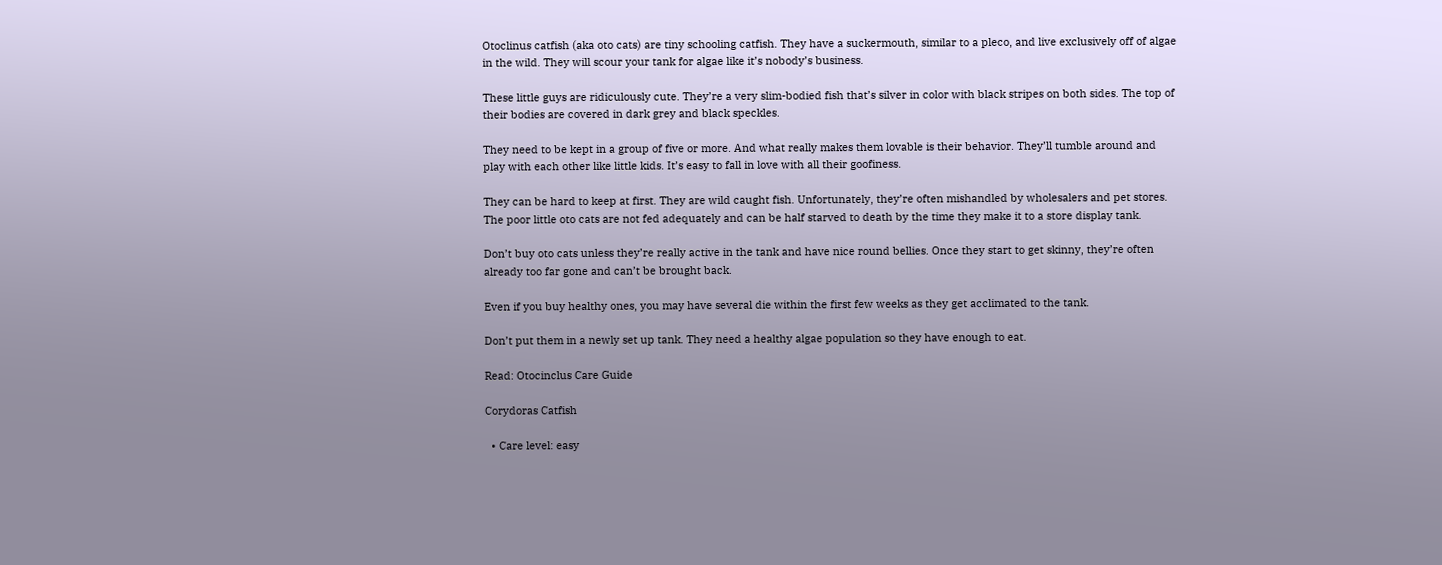Otoclinus catfish (aka oto cats) are tiny schooling catfish. They have a suckermouth, similar to a pleco, and live exclusively off of algae in the wild. They will scour your tank for algae like it’s nobody’s business.

These little guys are ridiculously cute. They’re a very slim-bodied fish that’s silver in color with black stripes on both sides. The top of their bodies are covered in dark grey and black speckles.

They need to be kept in a group of five or more. And what really makes them lovable is their behavior. They’ll tumble around and play with each other like little kids. It’s easy to fall in love with all their goofiness.

They can be hard to keep at first. They are wild caught fish. Unfortunately, they’re often mishandled by wholesalers and pet stores. The poor little oto cats are not fed adequately and can be half starved to death by the time they make it to a store display tank.

Don’t buy oto cats unless they’re really active in the tank and have nice round bellies. Once they start to get skinny, they’re often already too far gone and can’t be brought back.

Even if you buy healthy ones, you may have several die within the first few weeks as they get acclimated to the tank.

Don’t put them in a newly set up tank. They need a healthy algae population so they have enough to eat.

Read: Otocinclus Care Guide

Corydoras Catfish

  • Care level: easy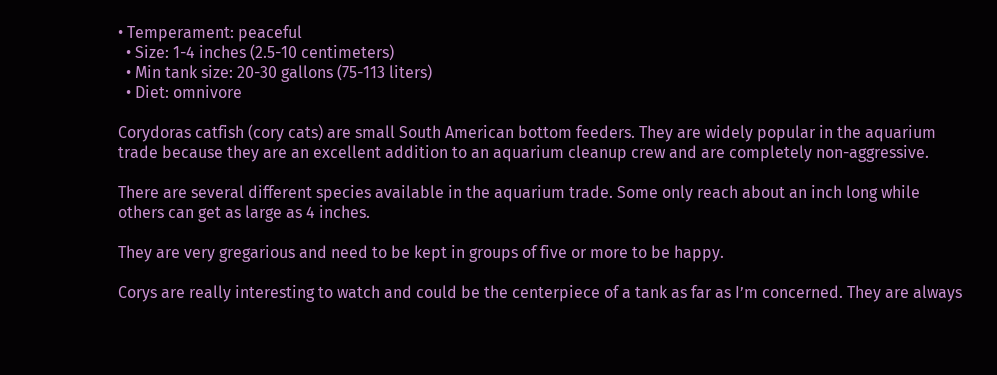• Temperament: peaceful
  • Size: 1-4 inches (2.5-10 centimeters)
  • Min tank size: 20-30 gallons (75-113 liters)
  • Diet: omnivore

Corydoras catfish (cory cats) are small South American bottom feeders. They are widely popular in the aquarium trade because they are an excellent addition to an aquarium cleanup crew and are completely non-aggressive.

There are several different species available in the aquarium trade. Some only reach about an inch long while others can get as large as 4 inches.

They are very gregarious and need to be kept in groups of five or more to be happy.

Corys are really interesting to watch and could be the centerpiece of a tank as far as I’m concerned. They are always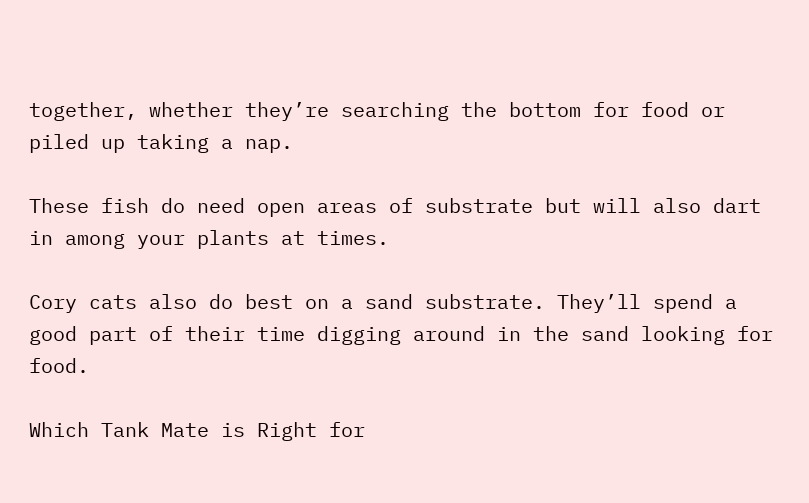together, whether they’re searching the bottom for food or piled up taking a nap.

These fish do need open areas of substrate but will also dart in among your plants at times.

Cory cats also do best on a sand substrate. They’ll spend a good part of their time digging around in the sand looking for food.

Which Tank Mate is Right for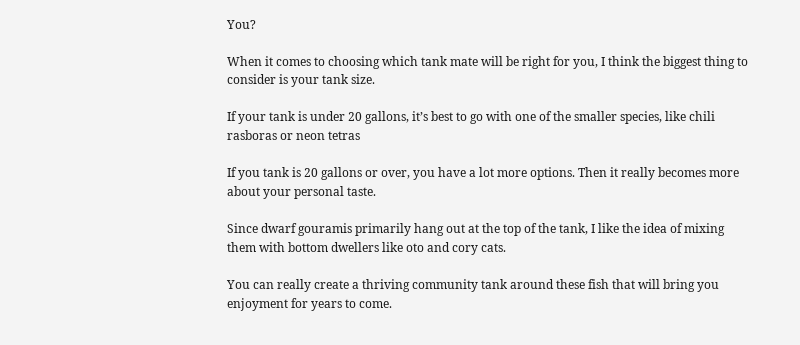You?

When it comes to choosing which tank mate will be right for you, I think the biggest thing to consider is your tank size.

If your tank is under 20 gallons, it’s best to go with one of the smaller species, like chili rasboras or neon tetras

If you tank is 20 gallons or over, you have a lot more options. Then it really becomes more about your personal taste.

Since dwarf gouramis primarily hang out at the top of the tank, I like the idea of mixing them with bottom dwellers like oto and cory cats.

You can really create a thriving community tank around these fish that will bring you enjoyment for years to come.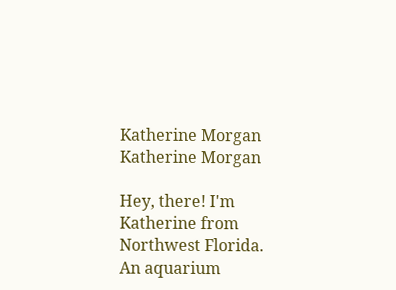Katherine Morgan
Katherine Morgan

Hey, there! I'm Katherine from Northwest Florida. An aquarium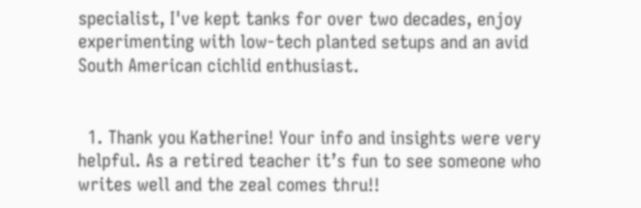specialist, I've kept tanks for over two decades, enjoy experimenting with low-tech planted setups and an avid South American cichlid enthusiast.


  1. Thank you Katherine! Your info and insights were very helpful. As a retired teacher it’s fun to see someone who writes well and the zeal comes thru!!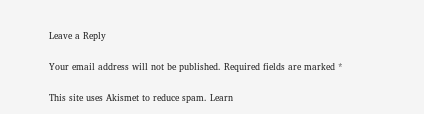Leave a Reply

Your email address will not be published. Required fields are marked *

This site uses Akismet to reduce spam. Learn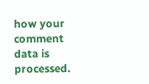how your comment data is processed.